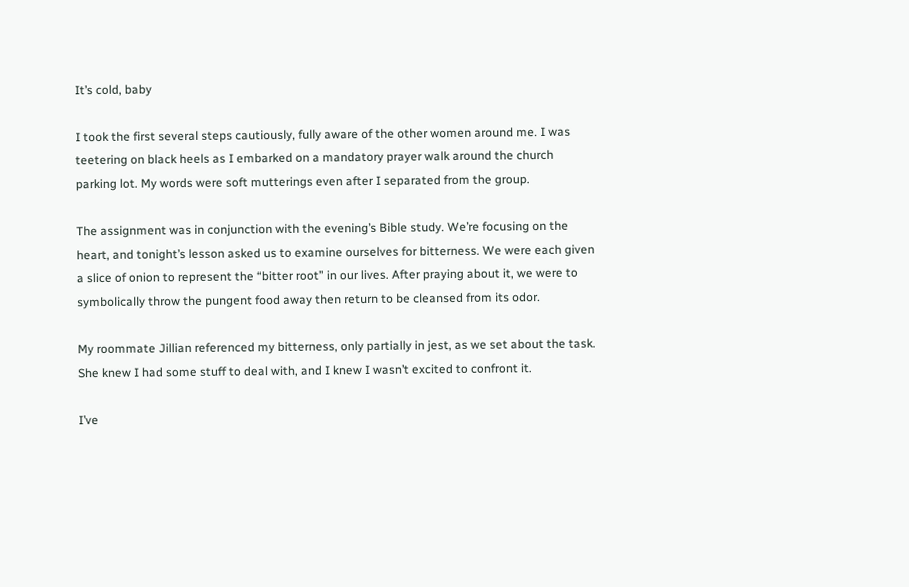It’s cold, baby

I took the first several steps cautiously, fully aware of the other women around me. I was teetering on black heels as I embarked on a mandatory prayer walk around the church parking lot. My words were soft mutterings even after I separated from the group.

The assignment was in conjunction with the evening’s Bible study. We’re focusing on the heart, and tonight’s lesson asked us to examine ourselves for bitterness. We were each given a slice of onion to represent the “bitter root” in our lives. After praying about it, we were to symbolically throw the pungent food away then return to be cleansed from its odor.

My roommate Jillian referenced my bitterness, only partially in jest, as we set about the task. She knew I had some stuff to deal with, and I knew I wasn’t excited to confront it.

I’ve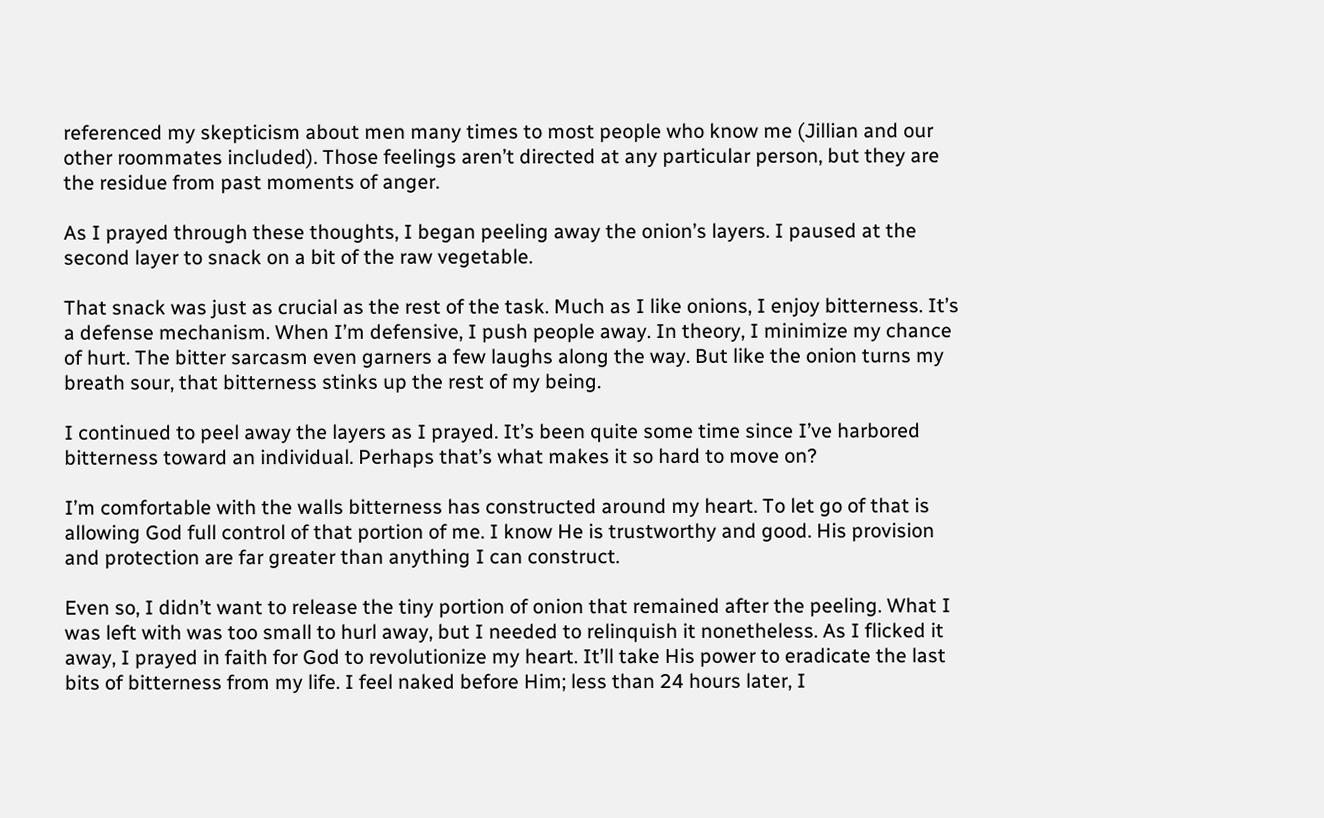referenced my skepticism about men many times to most people who know me (Jillian and our other roommates included). Those feelings aren’t directed at any particular person, but they are the residue from past moments of anger.

As I prayed through these thoughts, I began peeling away the onion’s layers. I paused at the second layer to snack on a bit of the raw vegetable.

That snack was just as crucial as the rest of the task. Much as I like onions, I enjoy bitterness. It’s a defense mechanism. When I’m defensive, I push people away. In theory, I minimize my chance of hurt. The bitter sarcasm even garners a few laughs along the way. But like the onion turns my breath sour, that bitterness stinks up the rest of my being.

I continued to peel away the layers as I prayed. It’s been quite some time since I’ve harbored bitterness toward an individual. Perhaps that’s what makes it so hard to move on?

I’m comfortable with the walls bitterness has constructed around my heart. To let go of that is allowing God full control of that portion of me. I know He is trustworthy and good. His provision and protection are far greater than anything I can construct.

Even so, I didn’t want to release the tiny portion of onion that remained after the peeling. What I was left with was too small to hurl away, but I needed to relinquish it nonetheless. As I flicked it away, I prayed in faith for God to revolutionize my heart. It’ll take His power to eradicate the last bits of bitterness from my life. I feel naked before Him; less than 24 hours later, I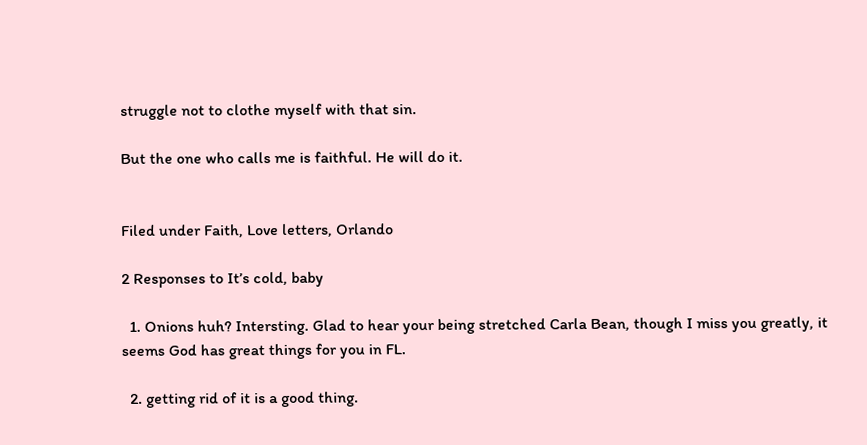struggle not to clothe myself with that sin.

But the one who calls me is faithful. He will do it.


Filed under Faith, Love letters, Orlando

2 Responses to It’s cold, baby

  1. Onions huh? Intersting. Glad to hear your being stretched Carla Bean, though I miss you greatly, it seems God has great things for you in FL.

  2. getting rid of it is a good thing.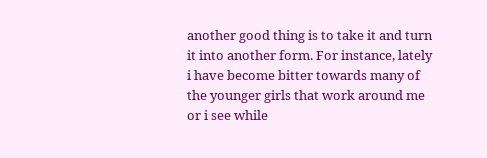another good thing is to take it and turn it into another form. For instance, lately i have become bitter towards many of the younger girls that work around me or i see while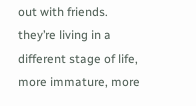out with friends. they’re living in a different stage of life, more immature, more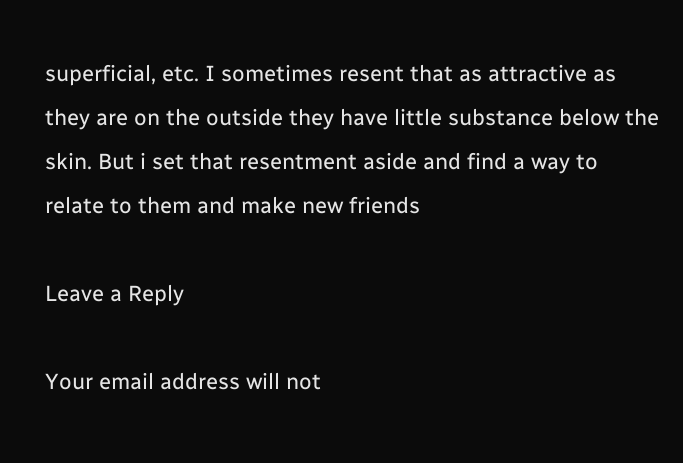superficial, etc. I sometimes resent that as attractive as they are on the outside they have little substance below the skin. But i set that resentment aside and find a way to relate to them and make new friends

Leave a Reply

Your email address will not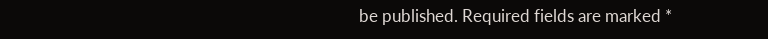be published. Required fields are marked *